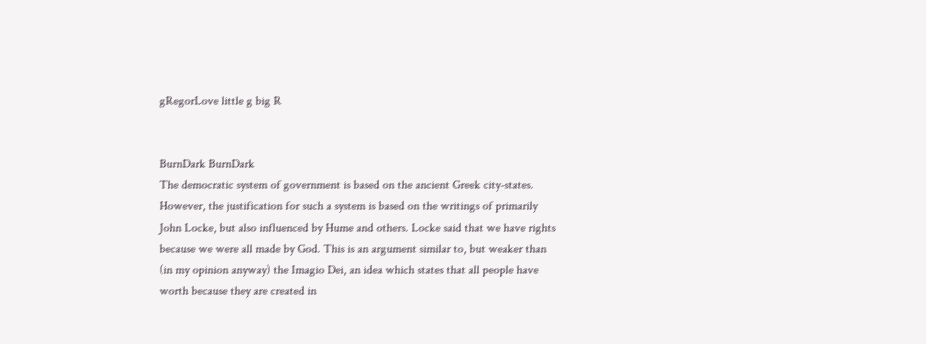gRegorLove little g big R


BurnDark BurnDark
The democratic system of government is based on the ancient Greek city-states. However, the justification for such a system is based on the writings of primarily John Locke, but also influenced by Hume and others. Locke said that we have rights because we were all made by God. This is an argument similar to, but weaker than (in my opinion anyway) the Imagio Dei, an idea which states that all people have worth because they are created in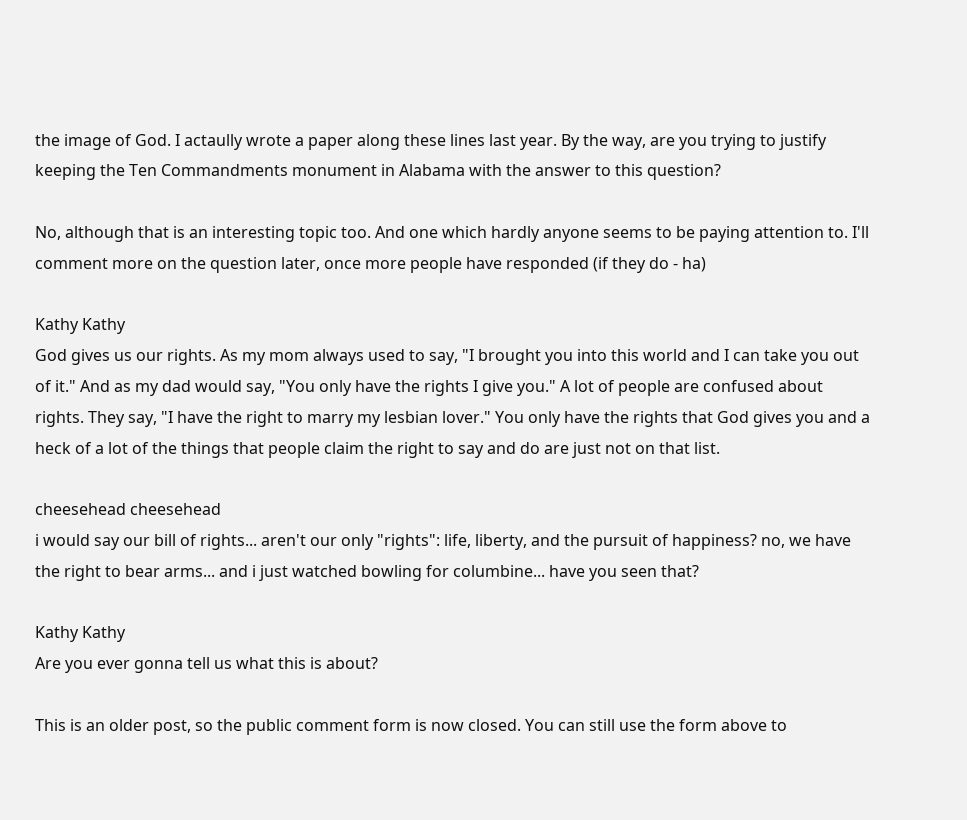the image of God. I actaully wrote a paper along these lines last year. By the way, are you trying to justify keeping the Ten Commandments monument in Alabama with the answer to this question?

No, although that is an interesting topic too. And one which hardly anyone seems to be paying attention to. I'll comment more on the question later, once more people have responded (if they do - ha)

Kathy Kathy
God gives us our rights. As my mom always used to say, "I brought you into this world and I can take you out of it." And as my dad would say, "You only have the rights I give you." A lot of people are confused about rights. They say, "I have the right to marry my lesbian lover." You only have the rights that God gives you and a heck of a lot of the things that people claim the right to say and do are just not on that list.

cheesehead cheesehead
i would say our bill of rights... aren't our only "rights": life, liberty, and the pursuit of happiness? no, we have the right to bear arms... and i just watched bowling for columbine... have you seen that?

Kathy Kathy
Are you ever gonna tell us what this is about?

This is an older post, so the public comment form is now closed. You can still use the form above to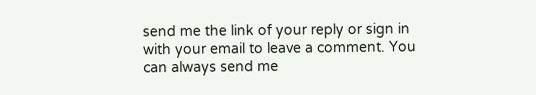send me the link of your reply or sign in with your email to leave a comment. You can always send me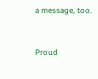a message, too.


Proud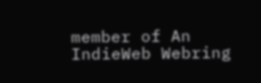member of An IndieWeb Webring